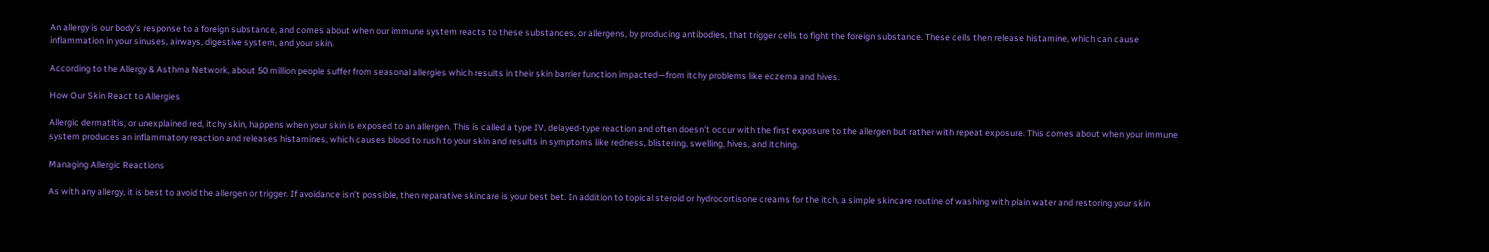An allergy is our body’s response to a foreign substance, and comes about when our immune system reacts to these substances, or allergens, by producing antibodies, that trigger cells to fight the foreign substance. These cells then release histamine, which can cause inflammation in your sinuses, airways, digestive system, and your skin.

According to the Allergy & Asthma Network, about 50 million people suffer from seasonal allergies which results in their skin barrier function impacted—from itchy problems like eczema and hives.

How Our Skin React to Allergies

Allergic dermatitis, or unexplained red, itchy skin, happens when your skin is exposed to an allergen. This is called a type IV, delayed-type reaction and often doesn’t occur with the first exposure to the allergen but rather with repeat exposure. This comes about when your immune system produces an inflammatory reaction and releases histamines, which causes blood to rush to your skin and results in symptoms like redness, blistering, swelling, hives, and itching.

Managing Allergic Reactions

As with any allergy, it is best to avoid the allergen or trigger. If avoidance isn’t possible, then reparative skincare is your best bet. In addition to topical steroid or hydrocortisone creams for the itch, a simple skincare routine of washing with plain water and restoring your skin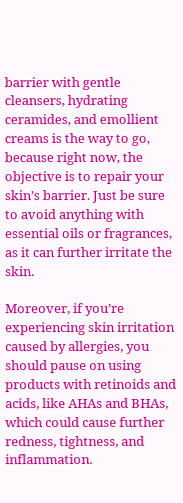barrier with gentle cleansers, hydrating ceramides, and emollient creams is the way to go, because right now, the objective is to repair your skin’s barrier. Just be sure to avoid anything with essential oils or fragrances, as it can further irritate the skin.

Moreover, if you’re experiencing skin irritation caused by allergies, you should pause on using products with retinoids and acids, like AHAs and BHAs, which could cause further redness, tightness, and inflammation.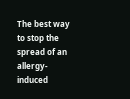The best way to stop the spread of an allergy-induced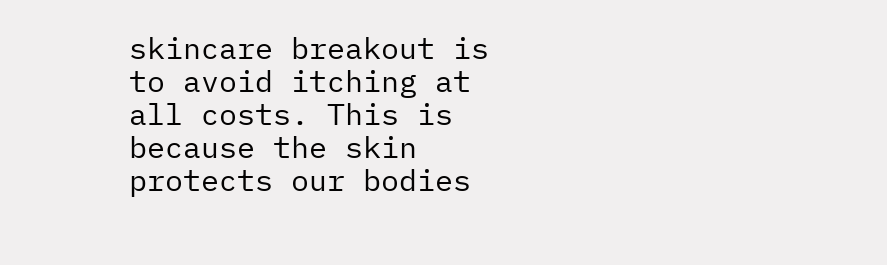skincare breakout is to avoid itching at all costs. This is because the skin protects our bodies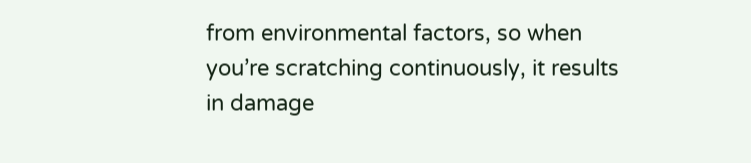from environmental factors, so when you’re scratching continuously, it results in damage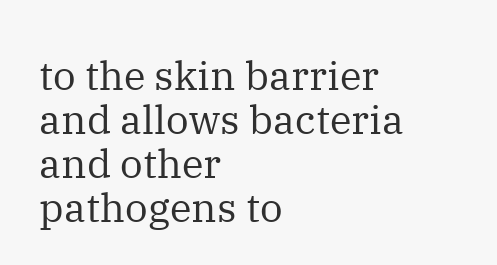to the skin barrier and allows bacteria and other pathogens to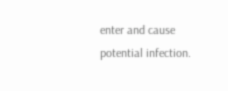enter and cause potential infection.